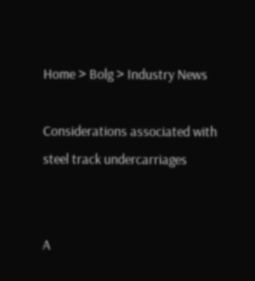Home > Bolg > Industry News

Considerations associated with steel track undercarriages


A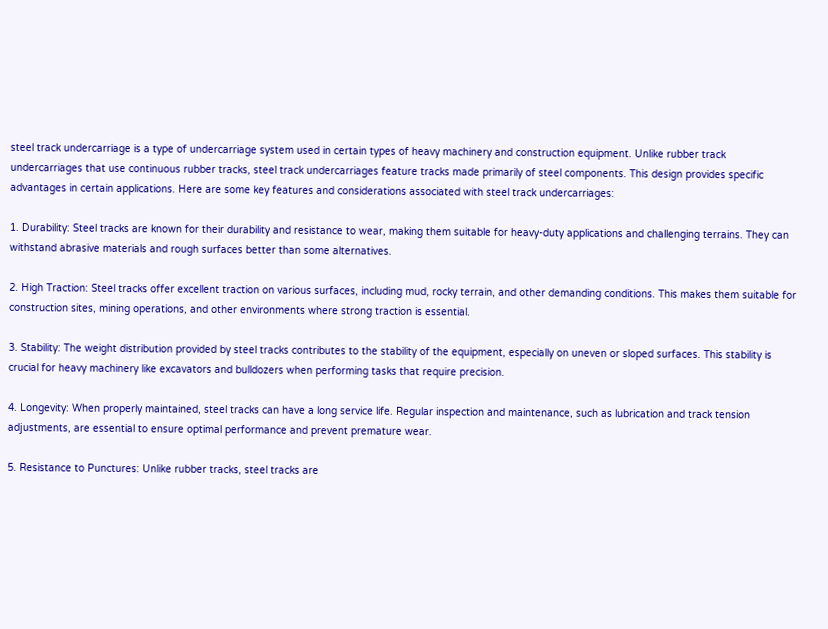steel track undercarriage is a type of undercarriage system used in certain types of heavy machinery and construction equipment. Unlike rubber track undercarriages that use continuous rubber tracks, steel track undercarriages feature tracks made primarily of steel components. This design provides specific advantages in certain applications. Here are some key features and considerations associated with steel track undercarriages:

1. Durability: Steel tracks are known for their durability and resistance to wear, making them suitable for heavy-duty applications and challenging terrains. They can withstand abrasive materials and rough surfaces better than some alternatives.

2. High Traction: Steel tracks offer excellent traction on various surfaces, including mud, rocky terrain, and other demanding conditions. This makes them suitable for construction sites, mining operations, and other environments where strong traction is essential.

3. Stability: The weight distribution provided by steel tracks contributes to the stability of the equipment, especially on uneven or sloped surfaces. This stability is crucial for heavy machinery like excavators and bulldozers when performing tasks that require precision.

4. Longevity: When properly maintained, steel tracks can have a long service life. Regular inspection and maintenance, such as lubrication and track tension adjustments, are essential to ensure optimal performance and prevent premature wear.

5. Resistance to Punctures: Unlike rubber tracks, steel tracks are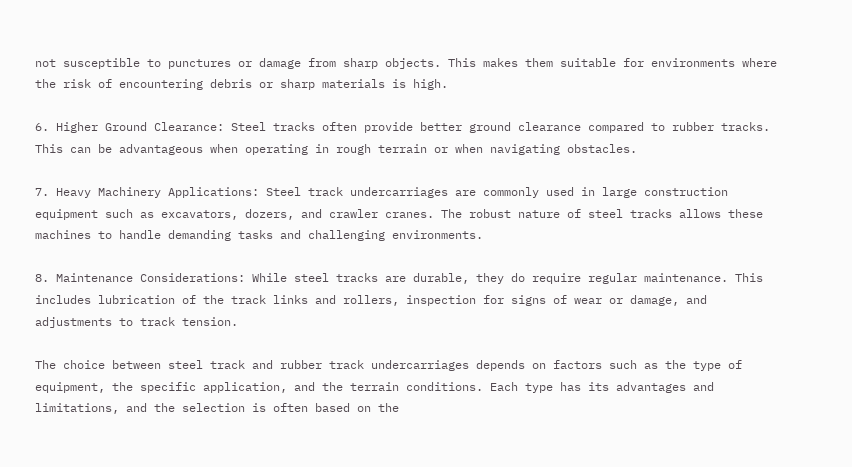not susceptible to punctures or damage from sharp objects. This makes them suitable for environments where the risk of encountering debris or sharp materials is high.

6. Higher Ground Clearance: Steel tracks often provide better ground clearance compared to rubber tracks. This can be advantageous when operating in rough terrain or when navigating obstacles.

7. Heavy Machinery Applications: Steel track undercarriages are commonly used in large construction equipment such as excavators, dozers, and crawler cranes. The robust nature of steel tracks allows these machines to handle demanding tasks and challenging environments.

8. Maintenance Considerations: While steel tracks are durable, they do require regular maintenance. This includes lubrication of the track links and rollers, inspection for signs of wear or damage, and adjustments to track tension.

The choice between steel track and rubber track undercarriages depends on factors such as the type of equipment, the specific application, and the terrain conditions. Each type has its advantages and limitations, and the selection is often based on the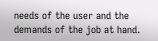needs of the user and the demands of the job at hand.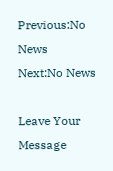Previous:No News
Next:No News

Leave Your Message